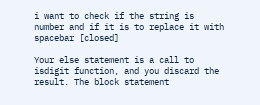i want to check if the string is number and if it is to replace it with spacebar [closed]

Your else statement is a call to isdigit function, and you discard the result. The block statement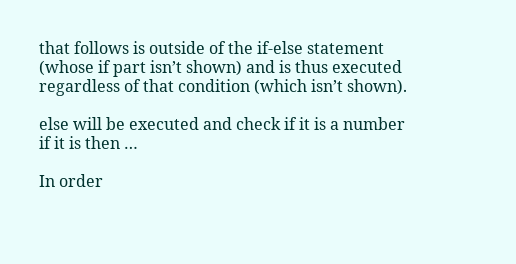that follows is outside of the if-else statement (whose if part isn’t shown) and is thus executed regardless of that condition (which isn’t shown).

else will be executed and check if it is a number if it is then …

In order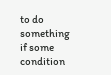to do something if some condition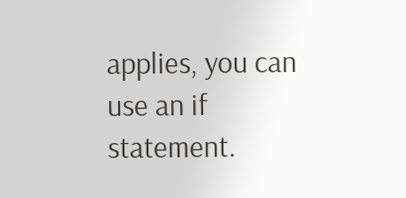applies, you can use an if statement.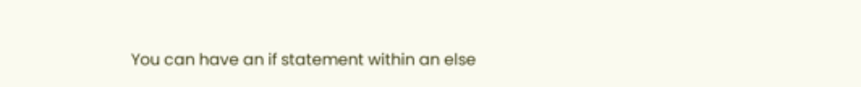You can have an if statement within an else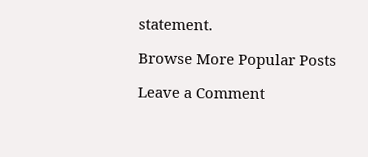statement.

Browse More Popular Posts

Leave a Comment